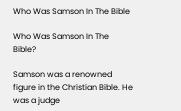Who Was Samson In The Bible

Who Was Samson In The Bible?

Samson was a renowned figure in the Christian Bible. He was a judge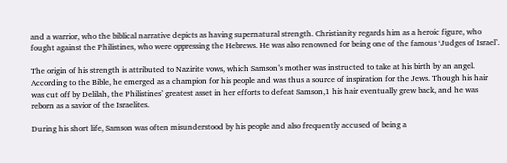and a warrior, who the biblical narrative depicts as having supernatural strength. Christianity regards him as a heroic figure, who fought against the Philistines, who were oppressing the Hebrews. He was also renowned for being one of the famous ‘Judges of Israel’.

The origin of his strength is attributed to Nazirite vows, which Samson’s mother was instructed to take at his birth by an angel. According to the Bible, he emerged as a champion for his people and was thus a source of inspiration for the Jews. Though his hair was cut off by Delilah, the Philistines’ greatest asset in her efforts to defeat Samson,1 his hair eventually grew back, and he was reborn as a savior of the Israelites.

During his short life, Samson was often misunderstood by his people and also frequently accused of being a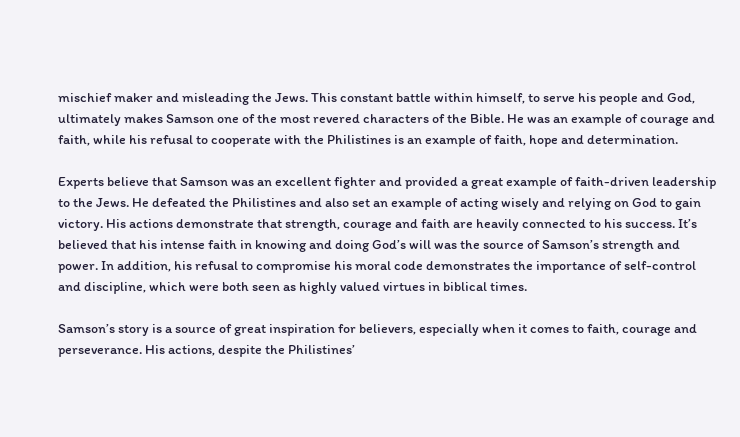mischief maker and misleading the Jews. This constant battle within himself, to serve his people and God, ultimately makes Samson one of the most revered characters of the Bible. He was an example of courage and faith, while his refusal to cooperate with the Philistines is an example of faith, hope and determination.

Experts believe that Samson was an excellent fighter and provided a great example of faith-driven leadership to the Jews. He defeated the Philistines and also set an example of acting wisely and relying on God to gain victory. His actions demonstrate that strength, courage and faith are heavily connected to his success. It’s believed that his intense faith in knowing and doing God’s will was the source of Samson’s strength and power. In addition, his refusal to compromise his moral code demonstrates the importance of self-control and discipline, which were both seen as highly valued virtues in biblical times.

Samson’s story is a source of great inspiration for believers, especially when it comes to faith, courage and perseverance. His actions, despite the Philistines’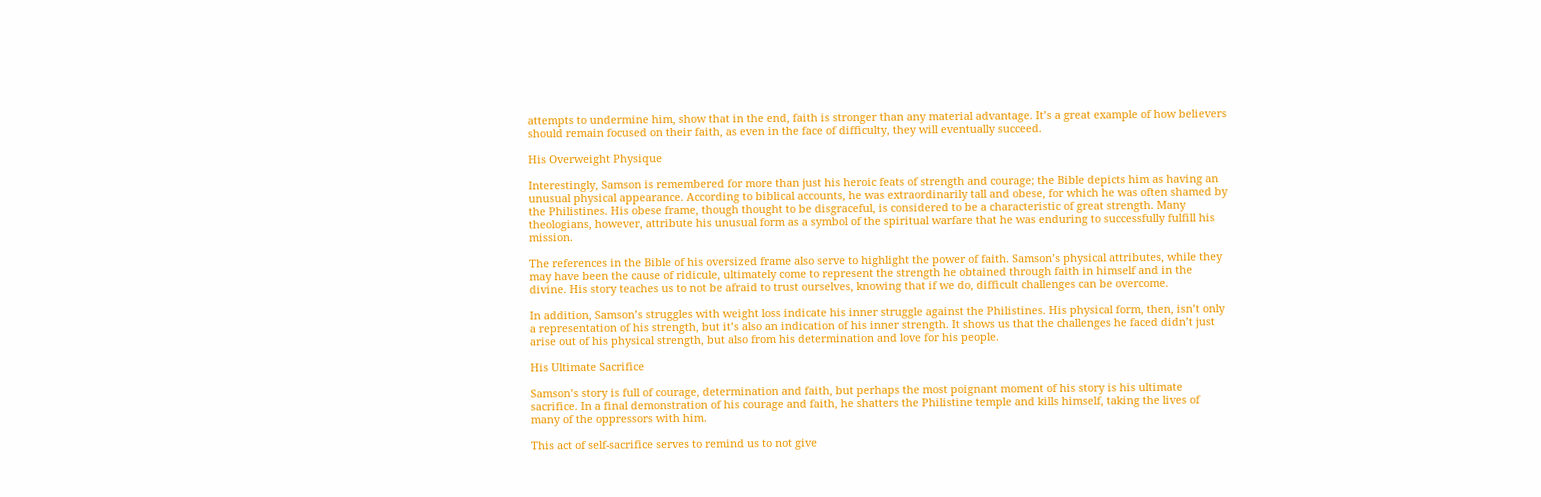attempts to undermine him, show that in the end, faith is stronger than any material advantage. It’s a great example of how believers should remain focused on their faith, as even in the face of difficulty, they will eventually succeed.

His Overweight Physique

Interestingly, Samson is remembered for more than just his heroic feats of strength and courage; the Bible depicts him as having an unusual physical appearance. According to biblical accounts, he was extraordinarily tall and obese, for which he was often shamed by the Philistines. His obese frame, though thought to be disgraceful, is considered to be a characteristic of great strength. Many theologians, however, attribute his unusual form as a symbol of the spiritual warfare that he was enduring to successfully fulfill his mission.

The references in the Bible of his oversized frame also serve to highlight the power of faith. Samson’s physical attributes, while they may have been the cause of ridicule, ultimately come to represent the strength he obtained through faith in himself and in the divine. His story teaches us to not be afraid to trust ourselves, knowing that if we do, difficult challenges can be overcome.

In addition, Samson’s struggles with weight loss indicate his inner struggle against the Philistines. His physical form, then, isn’t only a representation of his strength, but it’s also an indication of his inner strength. It shows us that the challenges he faced didn’t just arise out of his physical strength, but also from his determination and love for his people.

His Ultimate Sacrifice

Samson’s story is full of courage, determination and faith, but perhaps the most poignant moment of his story is his ultimate sacrifice. In a final demonstration of his courage and faith, he shatters the Philistine temple and kills himself, taking the lives of many of the oppressors with him.

This act of self-sacrifice serves to remind us to not give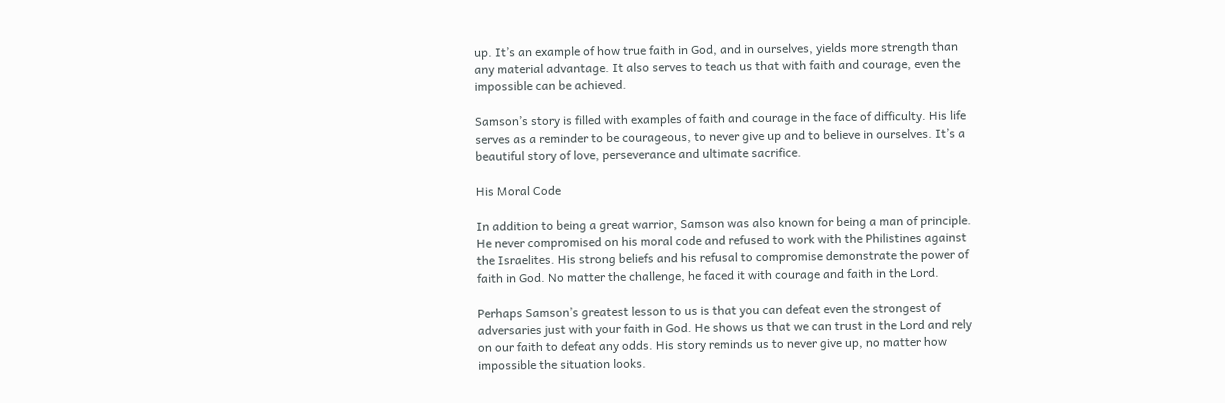up. It’s an example of how true faith in God, and in ourselves, yields more strength than any material advantage. It also serves to teach us that with faith and courage, even the impossible can be achieved.

Samson’s story is filled with examples of faith and courage in the face of difficulty. His life serves as a reminder to be courageous, to never give up and to believe in ourselves. It’s a beautiful story of love, perseverance and ultimate sacrifice.

His Moral Code

In addition to being a great warrior, Samson was also known for being a man of principle. He never compromised on his moral code and refused to work with the Philistines against the Israelites. His strong beliefs and his refusal to compromise demonstrate the power of faith in God. No matter the challenge, he faced it with courage and faith in the Lord.

Perhaps Samson’s greatest lesson to us is that you can defeat even the strongest of adversaries just with your faith in God. He shows us that we can trust in the Lord and rely on our faith to defeat any odds. His story reminds us to never give up, no matter how impossible the situation looks.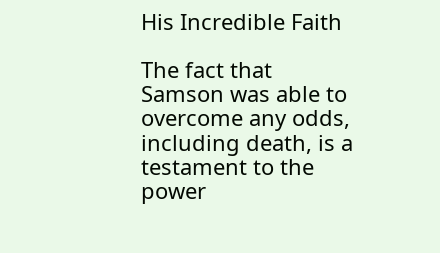His Incredible Faith

The fact that Samson was able to overcome any odds, including death, is a testament to the power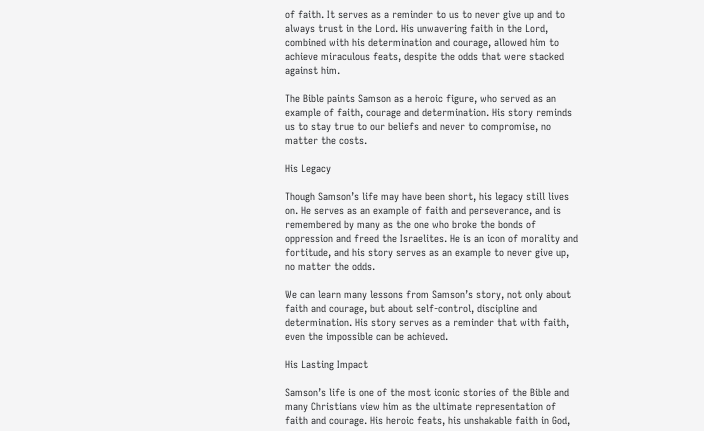of faith. It serves as a reminder to us to never give up and to always trust in the Lord. His unwavering faith in the Lord, combined with his determination and courage, allowed him to achieve miraculous feats, despite the odds that were stacked against him.

The Bible paints Samson as a heroic figure, who served as an example of faith, courage and determination. His story reminds us to stay true to our beliefs and never to compromise, no matter the costs.

His Legacy

Though Samson’s life may have been short, his legacy still lives on. He serves as an example of faith and perseverance, and is remembered by many as the one who broke the bonds of oppression and freed the Israelites. He is an icon of morality and fortitude, and his story serves as an example to never give up, no matter the odds.

We can learn many lessons from Samson’s story, not only about faith and courage, but about self-control, discipline and determination. His story serves as a reminder that with faith, even the impossible can be achieved.

His Lasting Impact

Samson’s life is one of the most iconic stories of the Bible and many Christians view him as the ultimate representation of faith and courage. His heroic feats, his unshakable faith in God,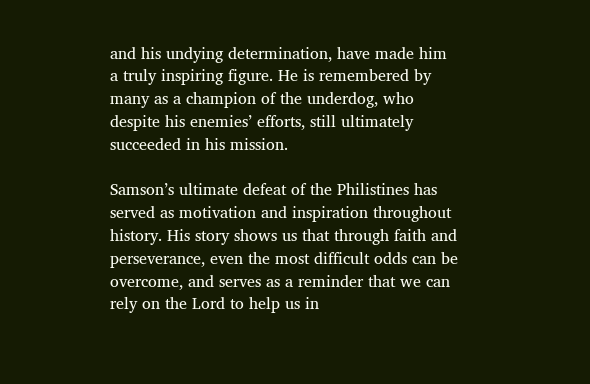and his undying determination, have made him a truly inspiring figure. He is remembered by many as a champion of the underdog, who despite his enemies’ efforts, still ultimately succeeded in his mission.

Samson’s ultimate defeat of the Philistines has served as motivation and inspiration throughout history. His story shows us that through faith and perseverance, even the most difficult odds can be overcome, and serves as a reminder that we can rely on the Lord to help us in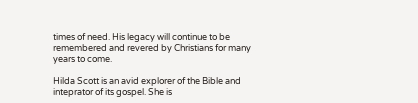times of need. His legacy will continue to be remembered and revered by Christians for many years to come.

Hilda Scott is an avid explorer of the Bible and inteprator of its gospel. She is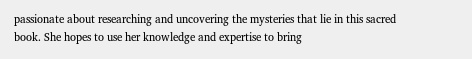passionate about researching and uncovering the mysteries that lie in this sacred book. She hopes to use her knowledge and expertise to bring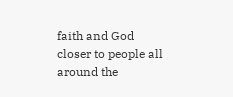faith and God closer to people all around the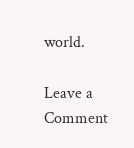world.

Leave a Comment